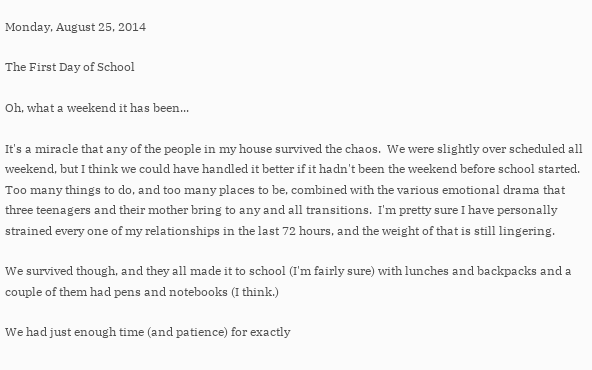Monday, August 25, 2014

The First Day of School

Oh, what a weekend it has been...

It's a miracle that any of the people in my house survived the chaos.  We were slightly over scheduled all weekend, but I think we could have handled it better if it hadn't been the weekend before school started.  Too many things to do, and too many places to be, combined with the various emotional drama that three teenagers and their mother bring to any and all transitions.  I'm pretty sure I have personally strained every one of my relationships in the last 72 hours, and the weight of that is still lingering.

We survived though, and they all made it to school (I'm fairly sure) with lunches and backpacks and a couple of them had pens and notebooks (I think.)

We had just enough time (and patience) for exactly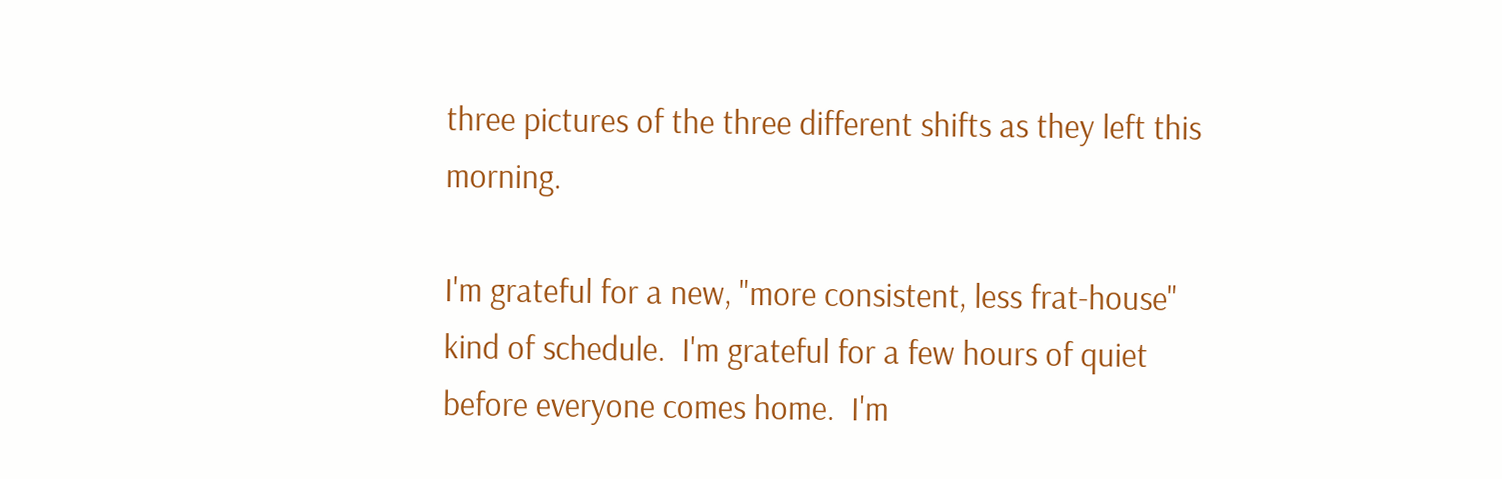three pictures of the three different shifts as they left this morning.

I'm grateful for a new, "more consistent, less frat-house" kind of schedule.  I'm grateful for a few hours of quiet before everyone comes home.  I'm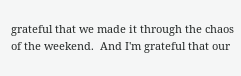grateful that we made it through the chaos of the weekend.  And I'm grateful that our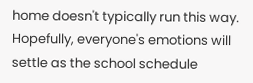home doesn't typically run this way.  Hopefully, everyone's emotions will settle as the school schedule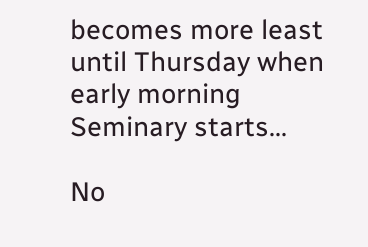becomes more least until Thursday when early morning Seminary starts...

No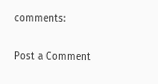comments:

Post a Comment